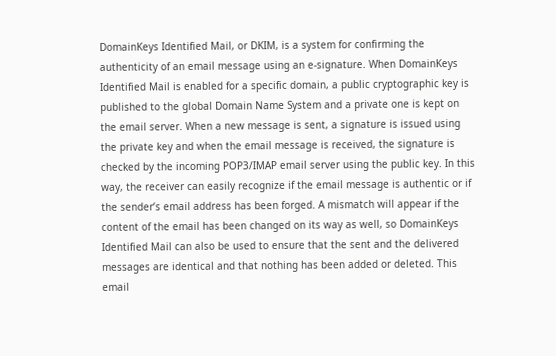DomainKeys Identified Mail, or DKIM, is a system for confirming the authenticity of an email message using an e-signature. When DomainKeys Identified Mail is enabled for a specific domain, a public cryptographic key is published to the global Domain Name System and a private one is kept on the email server. When a new message is sent, a signature is issued using the private key and when the email message is received, the signature is checked by the incoming POP3/IMAP email server using the public key. In this way, the receiver can easily recognize if the email message is authentic or if the sender’s email address has been forged. A mismatch will appear if the content of the email has been changed on its way as well, so DomainKeys Identified Mail can also be used to ensure that the sent and the delivered messages are identical and that nothing has been added or deleted. This email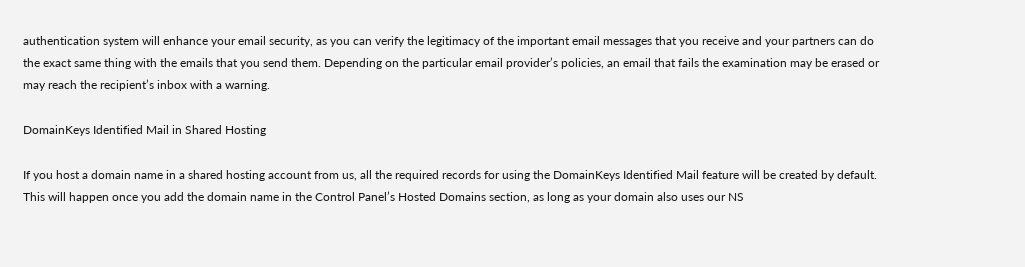authentication system will enhance your email security, as you can verify the legitimacy of the important email messages that you receive and your partners can do the exact same thing with the emails that you send them. Depending on the particular email provider’s policies, an email that fails the examination may be erased or may reach the recipient’s inbox with a warning.

DomainKeys Identified Mail in Shared Hosting

If you host a domain name in a shared hosting account from us, all the required records for using the DomainKeys Identified Mail feature will be created by default. This will happen once you add the domain name in the Control Panel’s Hosted Domains section, as long as your domain also uses our NS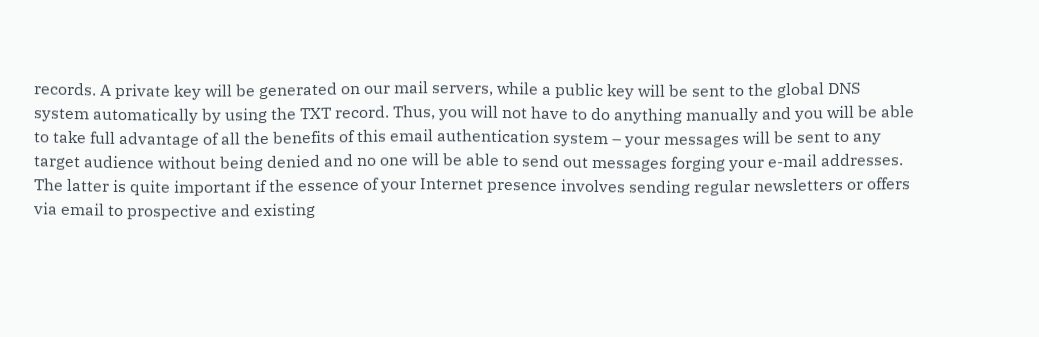records. A private key will be generated on our mail servers, while a public key will be sent to the global DNS system automatically by using the TXT record. Thus, you will not have to do anything manually and you will be able to take full advantage of all the benefits of this email authentication system – your messages will be sent to any target audience without being denied and no one will be able to send out messages forging your e-mail addresses. The latter is quite important if the essence of your Internet presence involves sending regular newsletters or offers via email to prospective and existing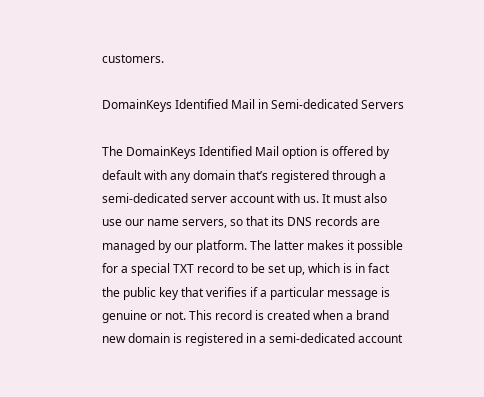customers.

DomainKeys Identified Mail in Semi-dedicated Servers

The DomainKeys Identified Mail option is offered by default with any domain that’s registered through a semi-dedicated server account with us. It must also use our name servers, so that its DNS records are managed by our platform. The latter makes it possible for a special TXT record to be set up, which is in fact the public key that verifies if a particular message is genuine or not. This record is created when a brand new domain is registered in a semi-dedicated account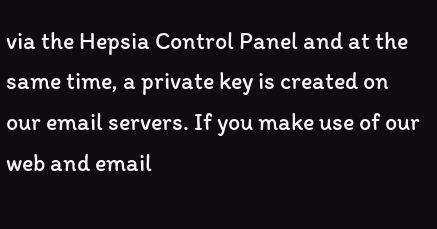via the Hepsia Control Panel and at the same time, a private key is created on our email servers. If you make use of our web and email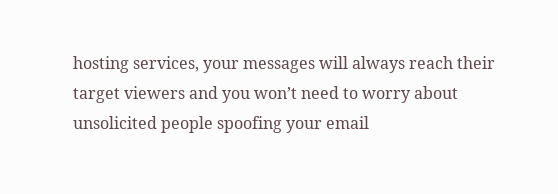hosting services, your messages will always reach their target viewers and you won’t need to worry about unsolicited people spoofing your email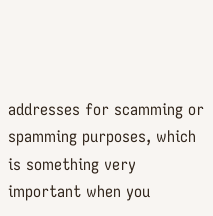addresses for scamming or spamming purposes, which is something very important when you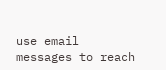use email messages to reach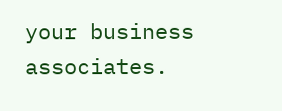your business associates.